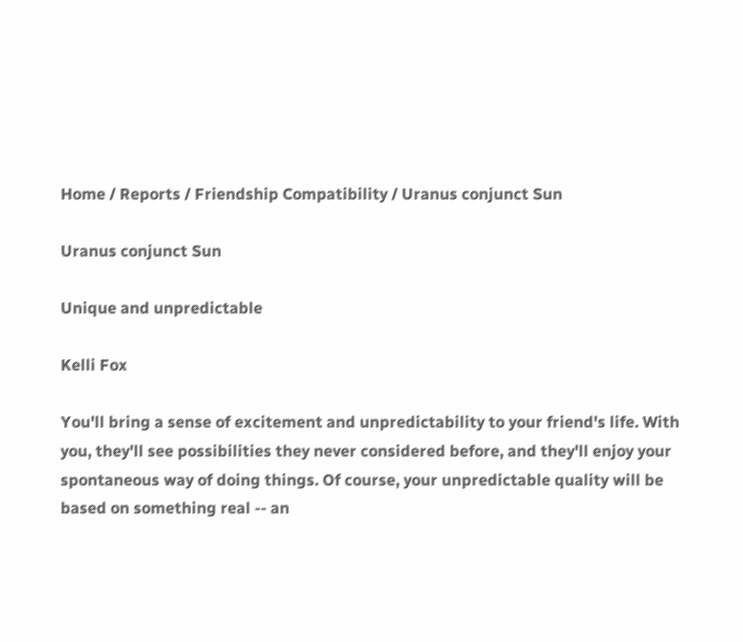Home / Reports / Friendship Compatibility / Uranus conjunct Sun

Uranus conjunct Sun

Unique and unpredictable

Kelli Fox

You'll bring a sense of excitement and unpredictability to your friend's life. With you, they'll see possibilities they never considered before, and they'll enjoy your spontaneous way of doing things. Of course, your unpredictable quality will be based on something real -- an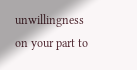unwillingness on your part to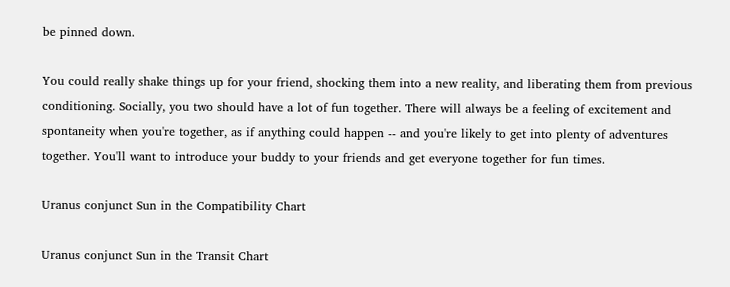be pinned down.

You could really shake things up for your friend, shocking them into a new reality, and liberating them from previous conditioning. Socially, you two should have a lot of fun together. There will always be a feeling of excitement and spontaneity when you're together, as if anything could happen -- and you're likely to get into plenty of adventures together. You'll want to introduce your buddy to your friends and get everyone together for fun times.

Uranus conjunct Sun in the Compatibility Chart

Uranus conjunct Sun in the Transit Chart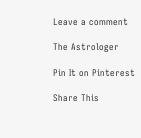Leave a comment

The Astrologer

Pin It on Pinterest

Share This